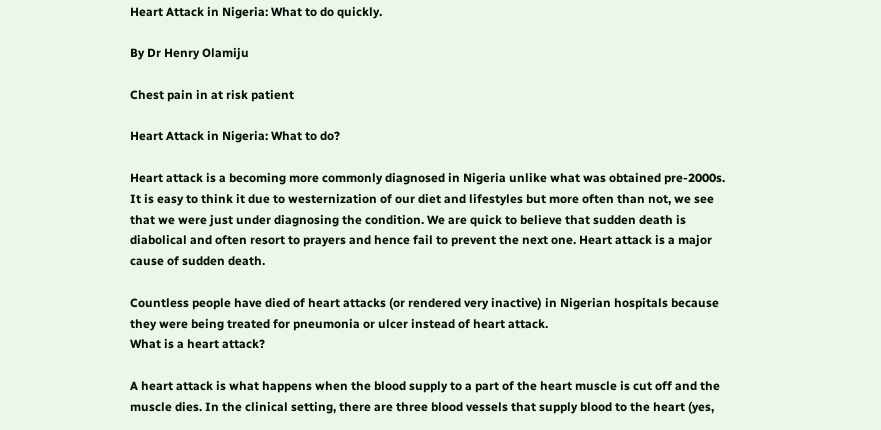Heart Attack in Nigeria: What to do quickly.

By Dr Henry Olamiju

Chest pain in at risk patient

Heart Attack in Nigeria: What to do?

Heart attack is a becoming more commonly diagnosed in Nigeria unlike what was obtained pre-2000s. It is easy to think it due to westernization of our diet and lifestyles but more often than not, we see that we were just under diagnosing the condition. We are quick to believe that sudden death is diabolical and often resort to prayers and hence fail to prevent the next one. Heart attack is a major cause of sudden death.

Countless people have died of heart attacks (or rendered very inactive) in Nigerian hospitals because they were being treated for pneumonia or ulcer instead of heart attack.
What is a heart attack?

A heart attack is what happens when the blood supply to a part of the heart muscle is cut off and the muscle dies. In the clinical setting, there are three blood vessels that supply blood to the heart (yes,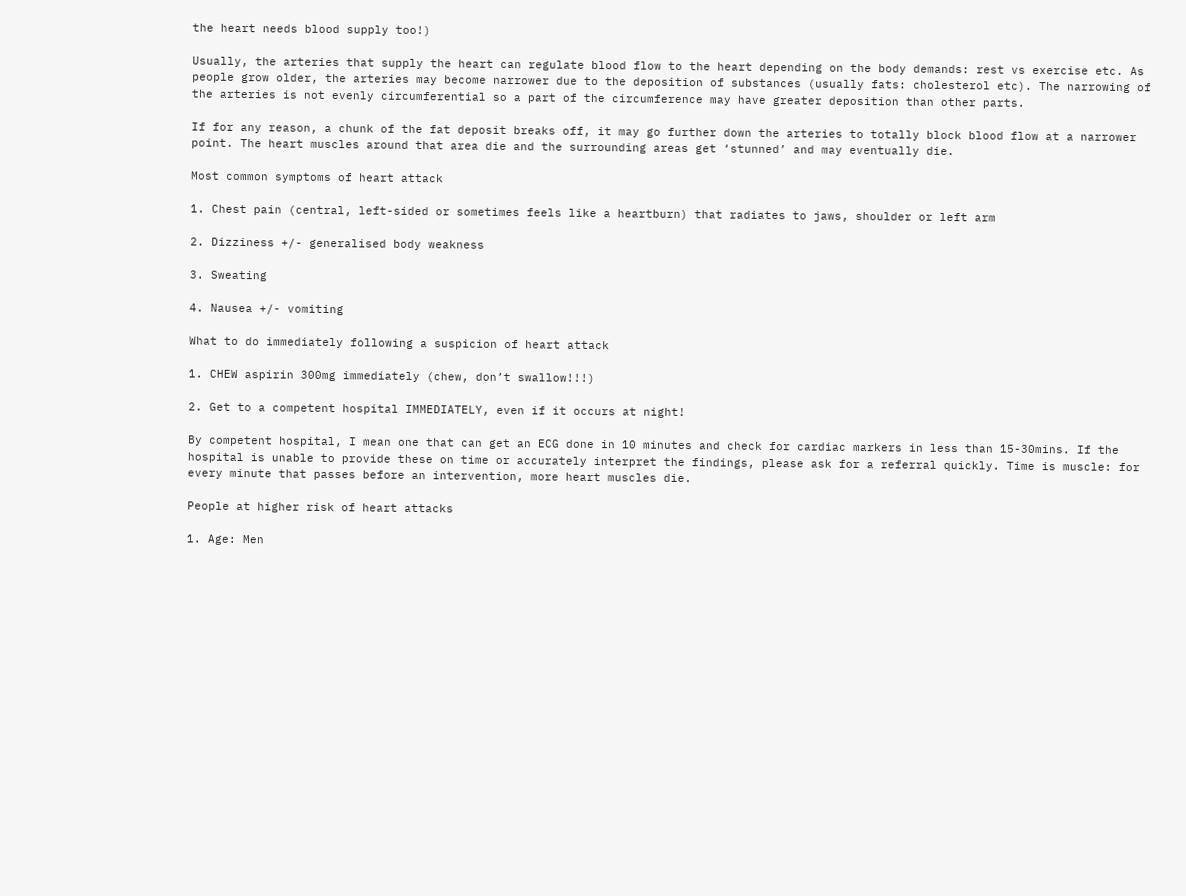the heart needs blood supply too!)

Usually, the arteries that supply the heart can regulate blood flow to the heart depending on the body demands: rest vs exercise etc. As people grow older, the arteries may become narrower due to the deposition of substances (usually fats: cholesterol etc). The narrowing of the arteries is not evenly circumferential so a part of the circumference may have greater deposition than other parts.

If for any reason, a chunk of the fat deposit breaks off, it may go further down the arteries to totally block blood flow at a narrower point. The heart muscles around that area die and the surrounding areas get ‘stunned’ and may eventually die.

Most common symptoms of heart attack

1. Chest pain (central, left-sided or sometimes feels like a heartburn) that radiates to jaws, shoulder or left arm

2. Dizziness +/- generalised body weakness

3. Sweating

4. Nausea +/- vomiting

What to do immediately following a suspicion of heart attack

1. CHEW aspirin 300mg immediately (chew, don’t swallow!!!)

2. Get to a competent hospital IMMEDIATELY, even if it occurs at night!

By competent hospital, I mean one that can get an ECG done in 10 minutes and check for cardiac markers in less than 15-30mins. If the hospital is unable to provide these on time or accurately interpret the findings, please ask for a referral quickly. Time is muscle: for every minute that passes before an intervention, more heart muscles die.

People at higher risk of heart attacks

1. Age: Men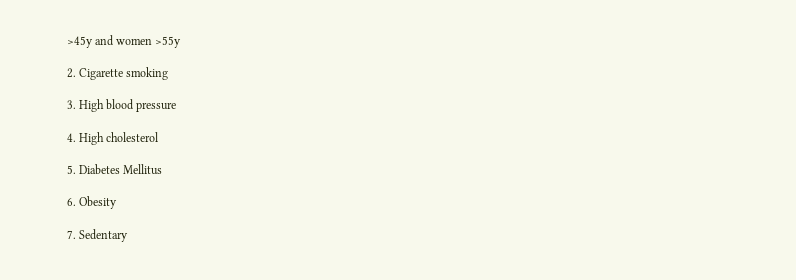>45y and women >55y

2. Cigarette smoking

3. High blood pressure

4. High cholesterol

5. Diabetes Mellitus

6. Obesity

7. Sedentary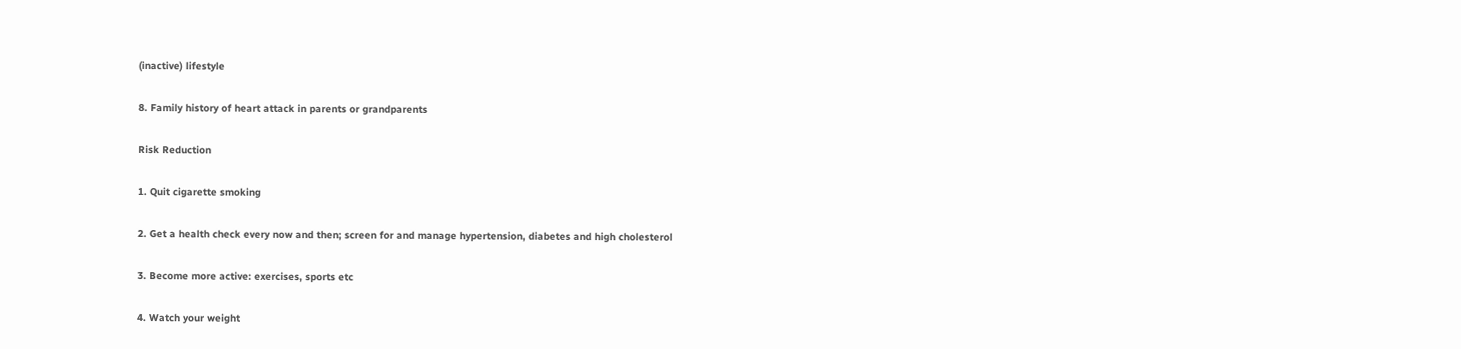(inactive) lifestyle

8. Family history of heart attack in parents or grandparents

Risk Reduction

1. Quit cigarette smoking

2. Get a health check every now and then; screen for and manage hypertension, diabetes and high cholesterol

3. Become more active: exercises, sports etc

4. Watch your weight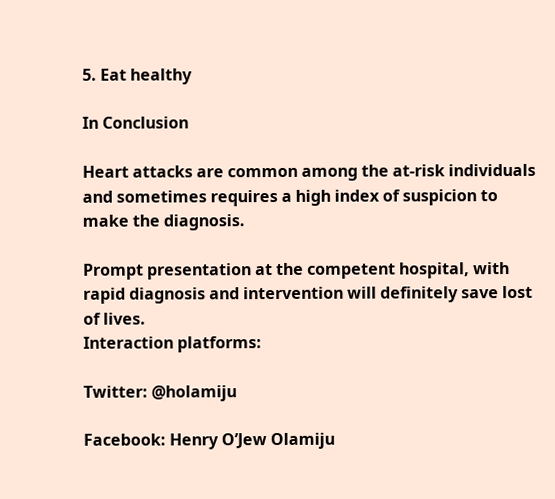5. Eat healthy

In Conclusion

Heart attacks are common among the at-risk individuals and sometimes requires a high index of suspicion to make the diagnosis.

Prompt presentation at the competent hospital, with rapid diagnosis and intervention will definitely save lost of lives.
Interaction platforms:

Twitter: @holamiju

Facebook: Henry O’Jew Olamiju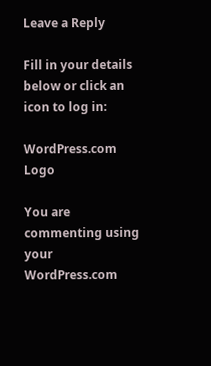Leave a Reply

Fill in your details below or click an icon to log in:

WordPress.com Logo

You are commenting using your WordPress.com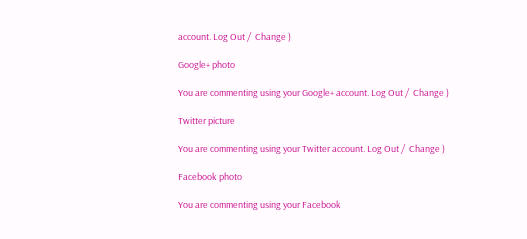account. Log Out /  Change )

Google+ photo

You are commenting using your Google+ account. Log Out /  Change )

Twitter picture

You are commenting using your Twitter account. Log Out /  Change )

Facebook photo

You are commenting using your Facebook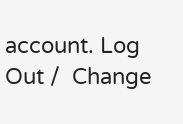account. Log Out /  Change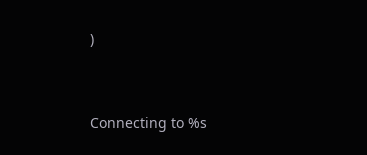)


Connecting to %s